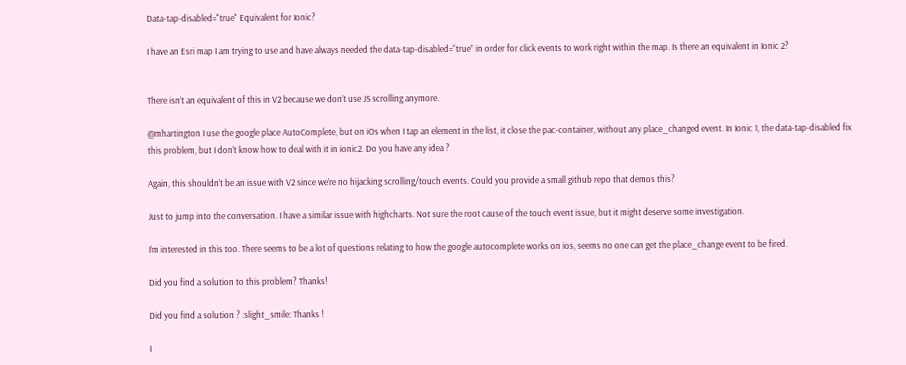Data-tap-disabled="true" Equivalent for Ionic?

I have an Esri map I am trying to use and have always needed the data-tap-disabled=“true” in order for click events to work right within the map. Is there an equivalent in Ionic 2?


There isn’t an equivalent of this in V2 because we don’t use JS scrolling anymore.

@mhartington I use the google place AutoComplete, but on iOs when I tap an element in the list, it close the pac-container, without any place_changed event. In Ionic 1, the data-tap-disabled fix this problem, but I don’t know how to deal with it in ionic2. Do you have any idea ?

Again, this shouldn’t be an issue with V2 since we’re no hijacking scrolling/touch events. Could you provide a small github repo that demos this?

Just to jump into the conversation. I have a similar issue with highcharts. Not sure the root cause of the touch event issue, but it might deserve some investigation.

I’m interested in this too. There seems to be a lot of questions relating to how the google autocomplete works on ios, seems no one can get the place_change event to be fired.

Did you find a solution to this problem? Thanks!

Did you find a solution ? :slight_smile: Thanks !

I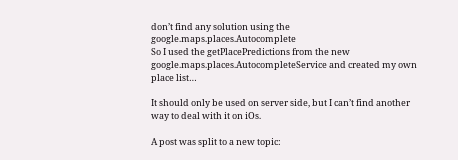don’t find any solution using the google.maps.places.Autocomplete
So I used the getPlacePredictions from the new google.maps.places.AutocompleteService and created my own place list…

It should only be used on server side, but I can’t find another way to deal with it on iOs.

A post was split to a new topic: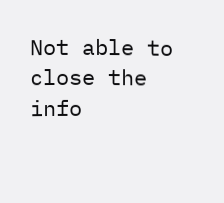Not able to close the info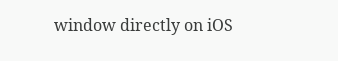window directly on iOS